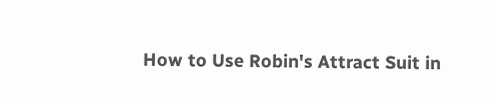How to Use Robin's Attract Suit in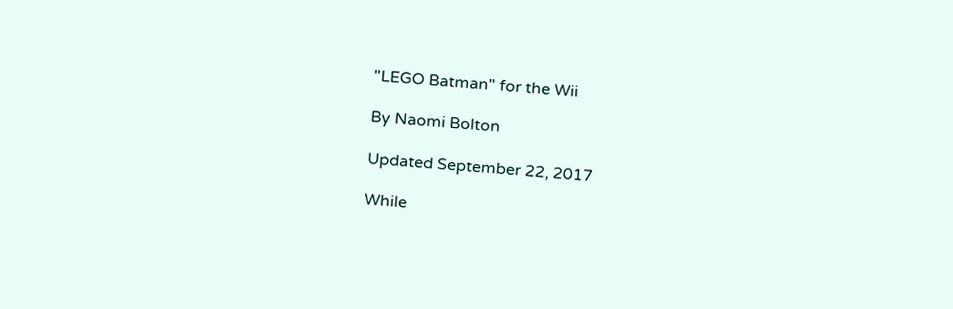"LEGO Batman" for the Wii

By Naomi Bolton

Updated September 22, 2017

While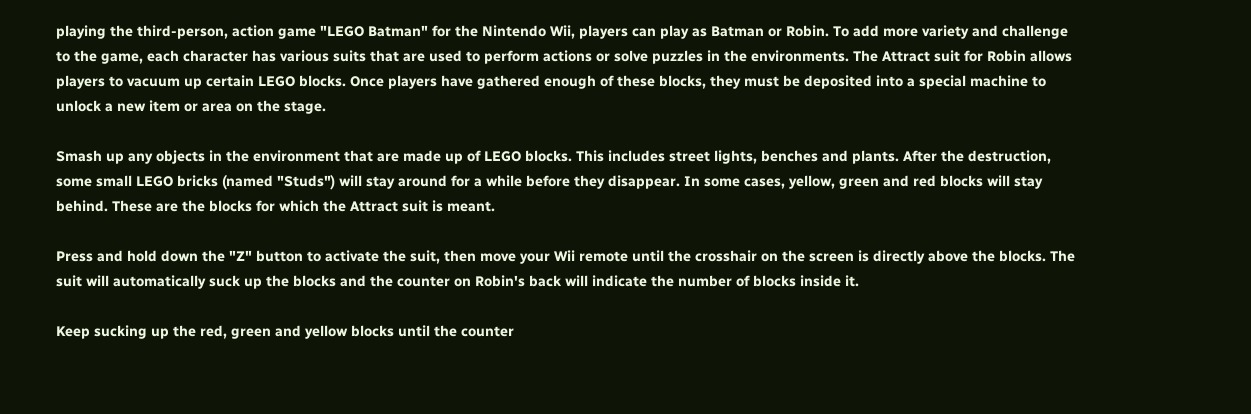playing the third-person, action game "LEGO Batman" for the Nintendo Wii, players can play as Batman or Robin. To add more variety and challenge to the game, each character has various suits that are used to perform actions or solve puzzles in the environments. The Attract suit for Robin allows players to vacuum up certain LEGO blocks. Once players have gathered enough of these blocks, they must be deposited into a special machine to unlock a new item or area on the stage.

Smash up any objects in the environment that are made up of LEGO blocks. This includes street lights, benches and plants. After the destruction, some small LEGO bricks (named "Studs") will stay around for a while before they disappear. In some cases, yellow, green and red blocks will stay behind. These are the blocks for which the Attract suit is meant.

Press and hold down the "Z" button to activate the suit, then move your Wii remote until the crosshair on the screen is directly above the blocks. The suit will automatically suck up the blocks and the counter on Robin's back will indicate the number of blocks inside it.

Keep sucking up the red, green and yellow blocks until the counter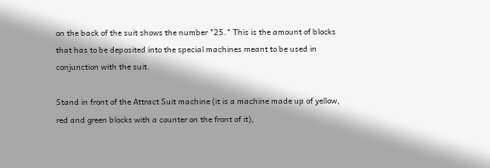on the back of the suit shows the number "25." This is the amount of blocks that has to be deposited into the special machines meant to be used in conjunction with the suit.

Stand in front of the Attract Suit machine (it is a machine made up of yellow, red and green blocks with a counter on the front of it),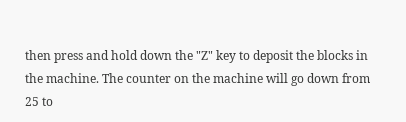then press and hold down the "Z" key to deposit the blocks in the machine. The counter on the machine will go down from 25 to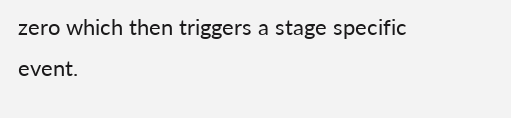zero which then triggers a stage specific event.